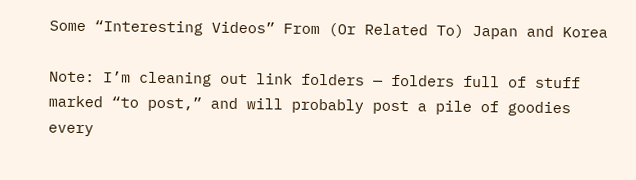Some “Interesting Videos” From (Or Related To) Japan and Korea

Note: I’m cleaning out link folders — folders full of stuff marked “to post,” and will probably post a pile of goodies every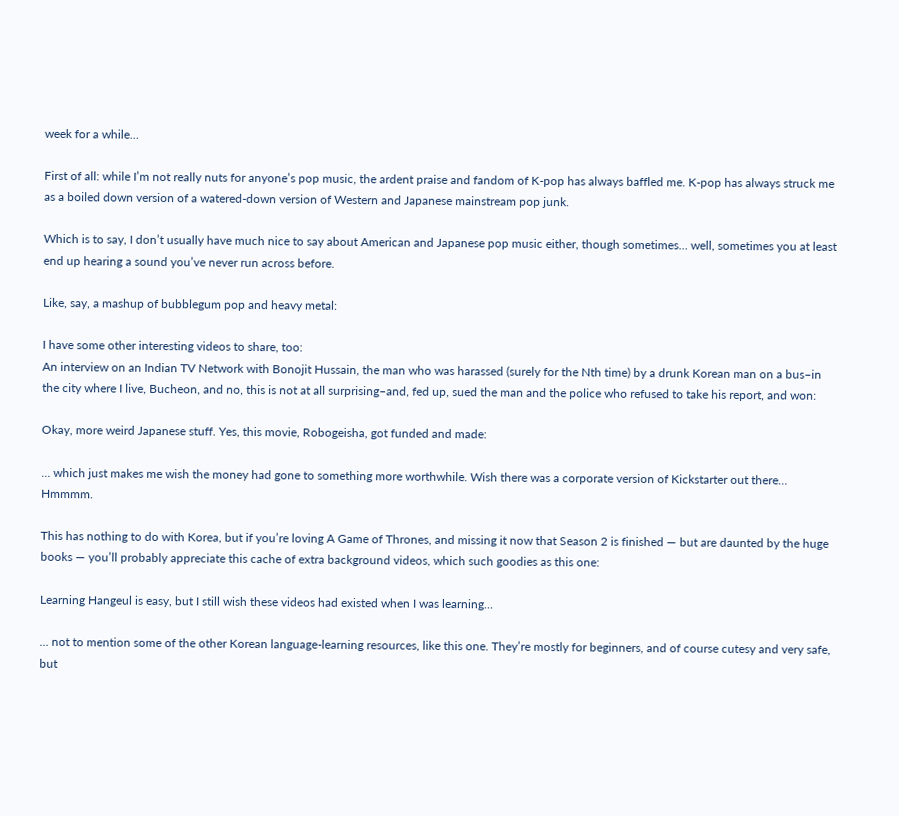week for a while…

First of all: while I’m not really nuts for anyone’s pop music, the ardent praise and fandom of K-pop has always baffled me. K-pop has always struck me as a boiled down version of a watered-down version of Western and Japanese mainstream pop junk.

Which is to say, I don’t usually have much nice to say about American and Japanese pop music either, though sometimes… well, sometimes you at least end up hearing a sound you’ve never run across before.

Like, say, a mashup of bubblegum pop and heavy metal:

I have some other interesting videos to share, too:
An interview on an Indian TV Network with Bonojit Hussain, the man who was harassed (surely for the Nth time) by a drunk Korean man on a bus–in the city where I live, Bucheon, and no, this is not at all surprising–and, fed up, sued the man and the police who refused to take his report, and won:

Okay, more weird Japanese stuff. Yes, this movie, Robogeisha, got funded and made:

… which just makes me wish the money had gone to something more worthwhile. Wish there was a corporate version of Kickstarter out there… Hmmmm.

This has nothing to do with Korea, but if you’re loving A Game of Thrones, and missing it now that Season 2 is finished — but are daunted by the huge books — you’ll probably appreciate this cache of extra background videos, which such goodies as this one:

Learning Hangeul is easy, but I still wish these videos had existed when I was learning…

… not to mention some of the other Korean language-learning resources, like this one. They’re mostly for beginners, and of course cutesy and very safe, but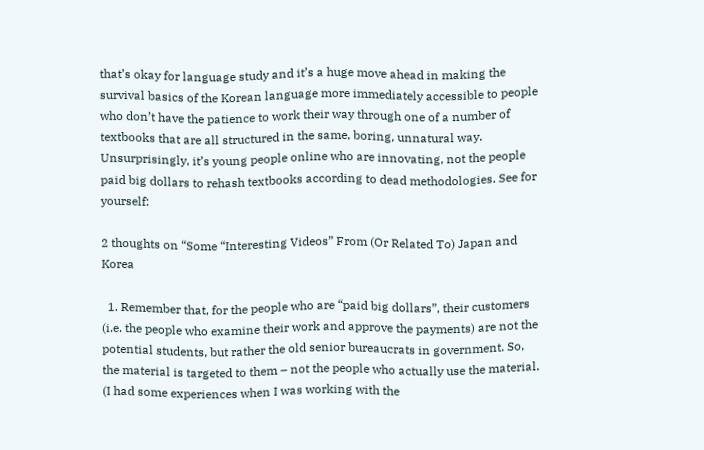that’s okay for language study and it’s a huge move ahead in making the survival basics of the Korean language more immediately accessible to people who don’t have the patience to work their way through one of a number of textbooks that are all structured in the same, boring, unnatural way. Unsurprisingly, it’s young people online who are innovating, not the people paid big dollars to rehash textbooks according to dead methodologies. See for yourself:

2 thoughts on “Some “Interesting Videos” From (Or Related To) Japan and Korea

  1. Remember that, for the people who are “paid big dollars”, their customers (i.e. the people who examine their work and approve the payments) are not the potential students, but rather the old senior bureaucrats in government. So, the material is targeted to them – not the people who actually use the material. (I had some experiences when I was working with the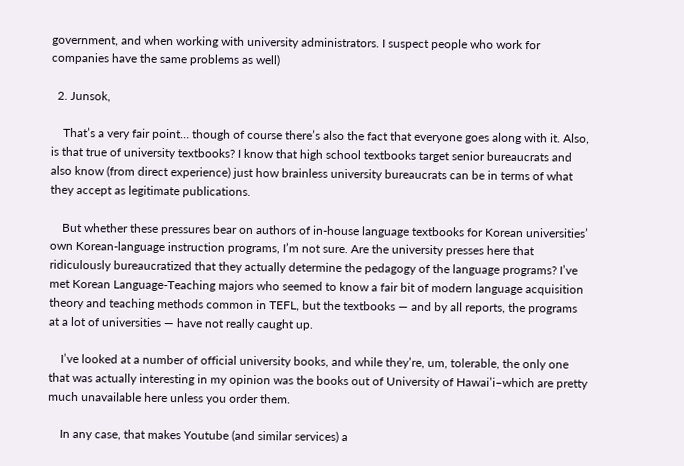government, and when working with university administrators. I suspect people who work for companies have the same problems as well)

  2. Junsok,

    That’s a very fair point… though of course there’s also the fact that everyone goes along with it. Also, is that true of university textbooks? I know that high school textbooks target senior bureaucrats and also know (from direct experience) just how brainless university bureaucrats can be in terms of what they accept as legitimate publications.

    But whether these pressures bear on authors of in-house language textbooks for Korean universities’ own Korean-language instruction programs, I’m not sure. Are the university presses here that ridiculously bureaucratized that they actually determine the pedagogy of the language programs? I’ve met Korean Language-Teaching majors who seemed to know a fair bit of modern language acquisition theory and teaching methods common in TEFL, but the textbooks — and by all reports, the programs at a lot of universities — have not really caught up.

    I’ve looked at a number of official university books, and while they’re, um, tolerable, the only one that was actually interesting in my opinion was the books out of University of Hawai’i–which are pretty much unavailable here unless you order them.

    In any case, that makes Youtube (and similar services) a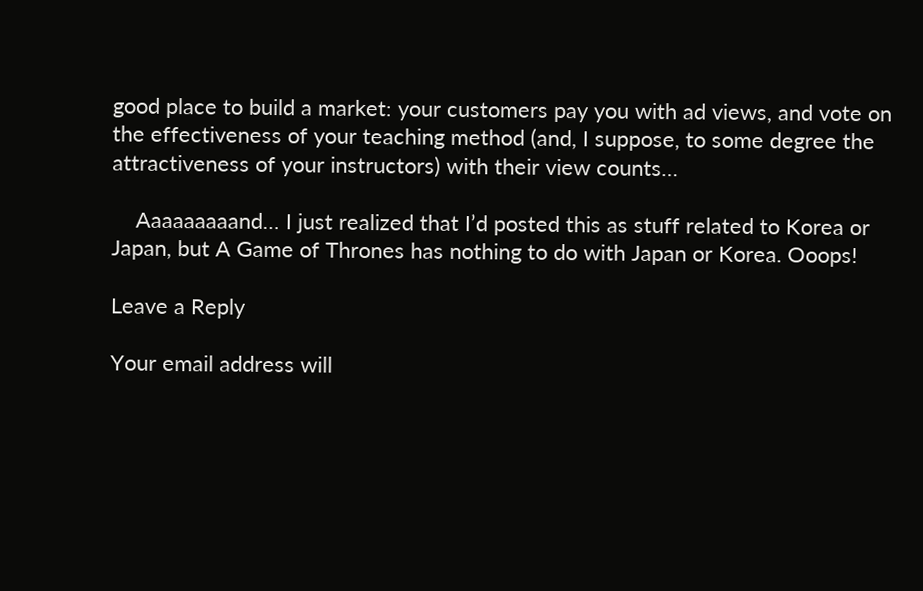good place to build a market: your customers pay you with ad views, and vote on the effectiveness of your teaching method (and, I suppose, to some degree the attractiveness of your instructors) with their view counts…

    Aaaaaaaaand… I just realized that I’d posted this as stuff related to Korea or Japan, but A Game of Thrones has nothing to do with Japan or Korea. Ooops!

Leave a Reply

Your email address will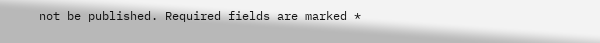not be published. Required fields are marked *